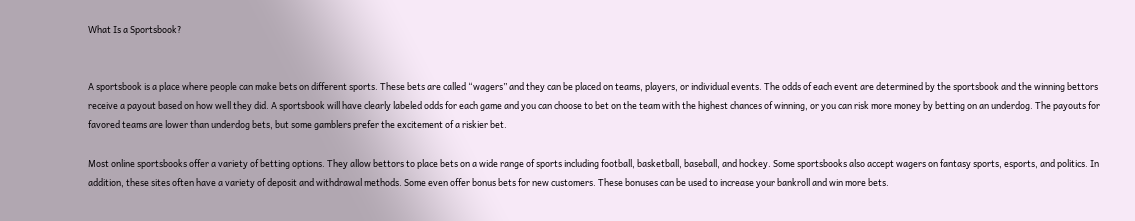What Is a Sportsbook?


A sportsbook is a place where people can make bets on different sports. These bets are called “wagers” and they can be placed on teams, players, or individual events. The odds of each event are determined by the sportsbook and the winning bettors receive a payout based on how well they did. A sportsbook will have clearly labeled odds for each game and you can choose to bet on the team with the highest chances of winning, or you can risk more money by betting on an underdog. The payouts for favored teams are lower than underdog bets, but some gamblers prefer the excitement of a riskier bet.

Most online sportsbooks offer a variety of betting options. They allow bettors to place bets on a wide range of sports including football, basketball, baseball, and hockey. Some sportsbooks also accept wagers on fantasy sports, esports, and politics. In addition, these sites often have a variety of deposit and withdrawal methods. Some even offer bonus bets for new customers. These bonuses can be used to increase your bankroll and win more bets.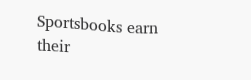Sportsbooks earn their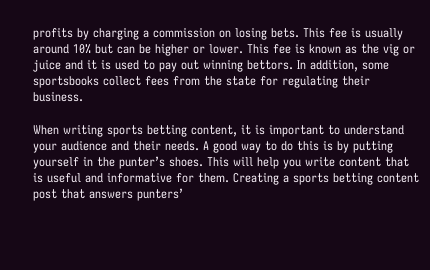profits by charging a commission on losing bets. This fee is usually around 10% but can be higher or lower. This fee is known as the vig or juice and it is used to pay out winning bettors. In addition, some sportsbooks collect fees from the state for regulating their business.

When writing sports betting content, it is important to understand your audience and their needs. A good way to do this is by putting yourself in the punter’s shoes. This will help you write content that is useful and informative for them. Creating a sports betting content post that answers punters’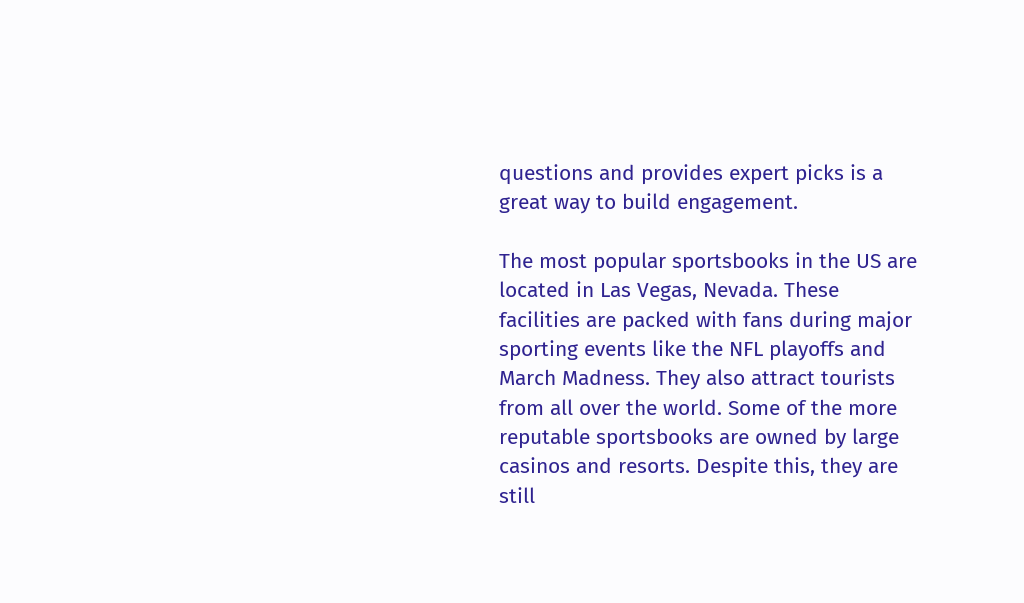questions and provides expert picks is a great way to build engagement.

The most popular sportsbooks in the US are located in Las Vegas, Nevada. These facilities are packed with fans during major sporting events like the NFL playoffs and March Madness. They also attract tourists from all over the world. Some of the more reputable sportsbooks are owned by large casinos and resorts. Despite this, they are still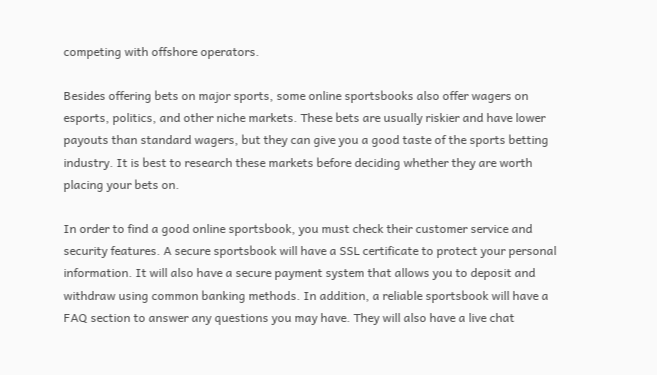competing with offshore operators.

Besides offering bets on major sports, some online sportsbooks also offer wagers on esports, politics, and other niche markets. These bets are usually riskier and have lower payouts than standard wagers, but they can give you a good taste of the sports betting industry. It is best to research these markets before deciding whether they are worth placing your bets on.

In order to find a good online sportsbook, you must check their customer service and security features. A secure sportsbook will have a SSL certificate to protect your personal information. It will also have a secure payment system that allows you to deposit and withdraw using common banking methods. In addition, a reliable sportsbook will have a FAQ section to answer any questions you may have. They will also have a live chat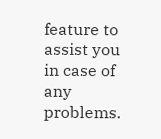feature to assist you in case of any problems.